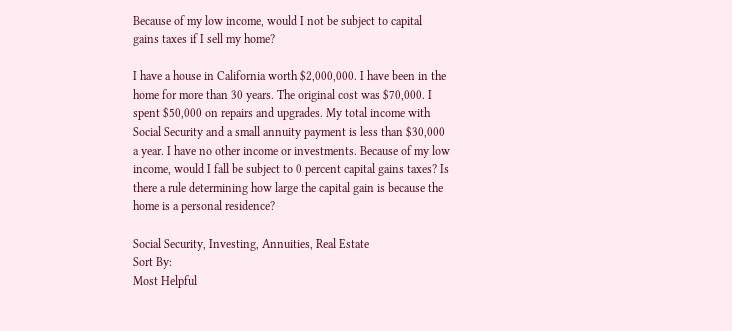Because of my low income, would I not be subject to capital gains taxes if I sell my home?

I have a house in California worth $2,000,000. I have been in the home for more than 30 years. The original cost was $70,000. I spent $50,000 on repairs and upgrades. My total income with Social Security and a small annuity payment is less than $30,000 a year. I have no other income or investments. Because of my low income, would I fall be subject to 0 percent capital gains taxes? Is there a rule determining how large the capital gain is because the home is a personal residence?

Social Security, Investing, Annuities, Real Estate
Sort By:
Most Helpful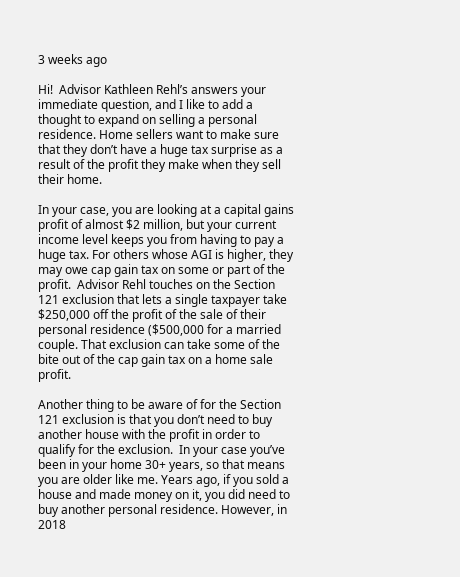3 weeks ago

Hi!  Advisor Kathleen Rehl’s answers your immediate question, and I like to add a thought to expand on selling a personal residence. Home sellers want to make sure that they don’t have a huge tax surprise as a result of the profit they make when they sell their home.

In your case, you are looking at a capital gains profit of almost $2 million, but your current income level keeps you from having to pay a huge tax. For others whose AGI is higher, they may owe cap gain tax on some or part of the profit.  Advisor Rehl touches on the Section 121 exclusion that lets a single taxpayer take $250,000 off the profit of the sale of their personal residence ($500,000 for a married couple. That exclusion can take some of the bite out of the cap gain tax on a home sale profit.

Another thing to be aware of for the Section 121 exclusion is that you don’t need to buy another house with the profit in order to qualify for the exclusion.  In your case you’ve been in your home 30+ years, so that means you are older like me. Years ago, if you sold a house and made money on it, you did need to buy another personal residence. However, in 2018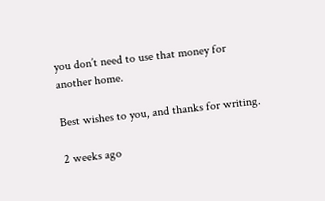you don’t need to use that money for another home.

Best wishes to you, and thanks for writing.

2 weeks ago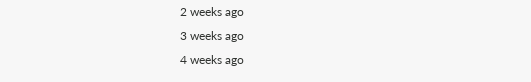2 weeks ago
3 weeks ago
4 weeks ago